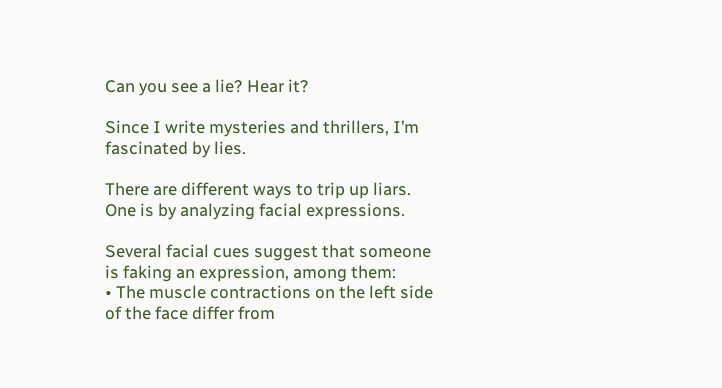Can you see a lie? Hear it?

Since I write mysteries and thrillers, I’m fascinated by lies.

There are different ways to trip up liars. One is by analyzing facial expressions.

Several facial cues suggest that someone is faking an expression, among them:
• The muscle contractions on the left side of the face differ from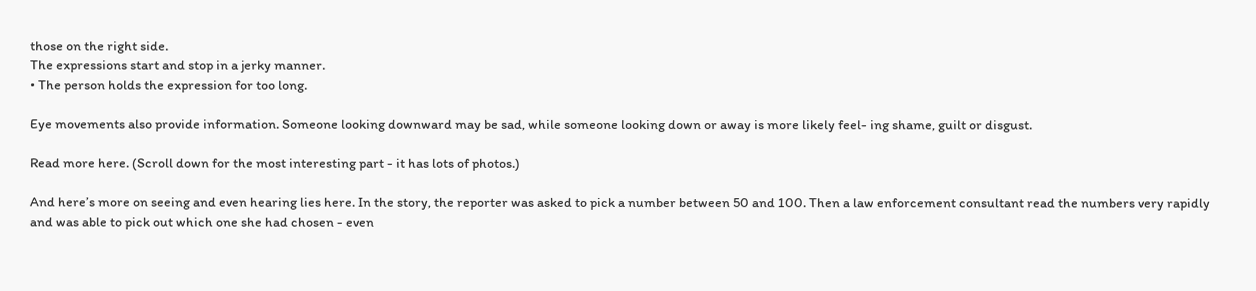those on the right side.
The expressions start and stop in a jerky manner.
• The person holds the expression for too long.

Eye movements also provide information. Someone looking downward may be sad, while someone looking down or away is more likely feel- ing shame, guilt or disgust.

Read more here. (Scroll down for the most interesting part - it has lots of photos.)

And here’s more on seeing and even hearing lies here. In the story, the reporter was asked to pick a number between 50 and 100. Then a law enforcement consultant read the numbers very rapidly and was able to pick out which one she had chosen - even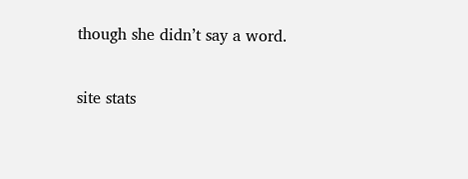though she didn’t say a word.

site stats